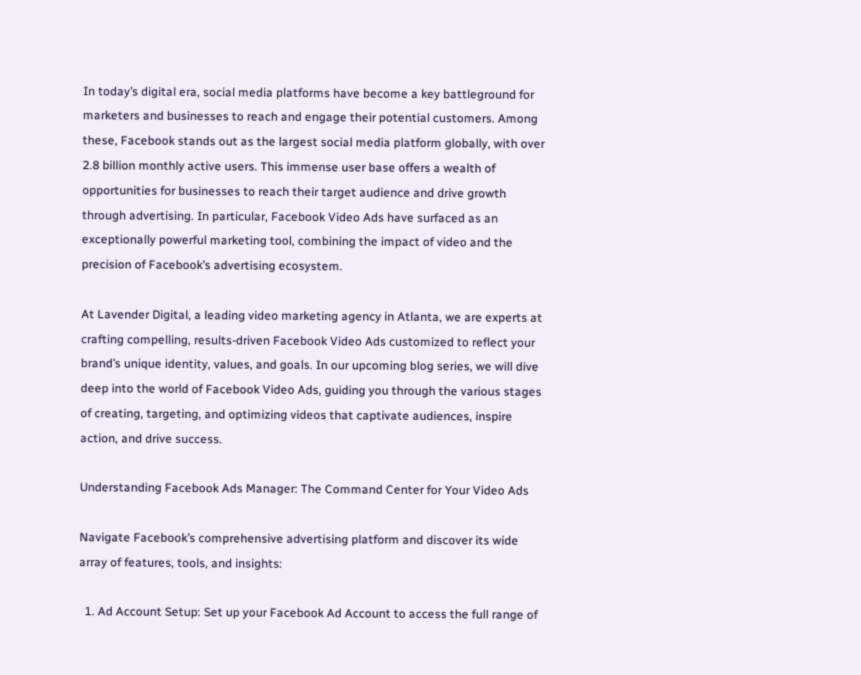In today’s digital era, social media platforms have become a key battleground for marketers and businesses to reach and engage their potential customers. Among these, Facebook stands out as the largest social media platform globally, with over 2.8 billion monthly active users. This immense user base offers a wealth of opportunities for businesses to reach their target audience and drive growth through advertising. In particular, Facebook Video Ads have surfaced as an exceptionally powerful marketing tool, combining the impact of video and the precision of Facebook’s advertising ecosystem.

At Lavender Digital, a leading video marketing agency in Atlanta, we are experts at crafting compelling, results-driven Facebook Video Ads customized to reflect your brand’s unique identity, values, and goals. In our upcoming blog series, we will dive deep into the world of Facebook Video Ads, guiding you through the various stages of creating, targeting, and optimizing videos that captivate audiences, inspire action, and drive success.

Understanding Facebook Ads Manager: The Command Center for Your Video Ads

Navigate Facebook’s comprehensive advertising platform and discover its wide array of features, tools, and insights:

  1. Ad Account Setup: Set up your Facebook Ad Account to access the full range of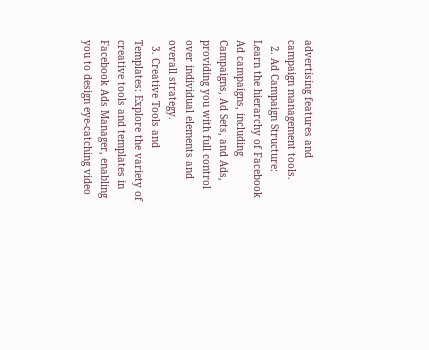advertising features and campaign management tools.
  2. Ad Campaign Structure: Learn the hierarchy of Facebook Ad campaigns, including Campaigns, Ad Sets, and Ads, providing you with full control over individual elements and overall strategy.
  3. Creative Tools and Templates: Explore the variety of creative tools and templates in Facebook Ads Manager, enabling you to design eye-catching video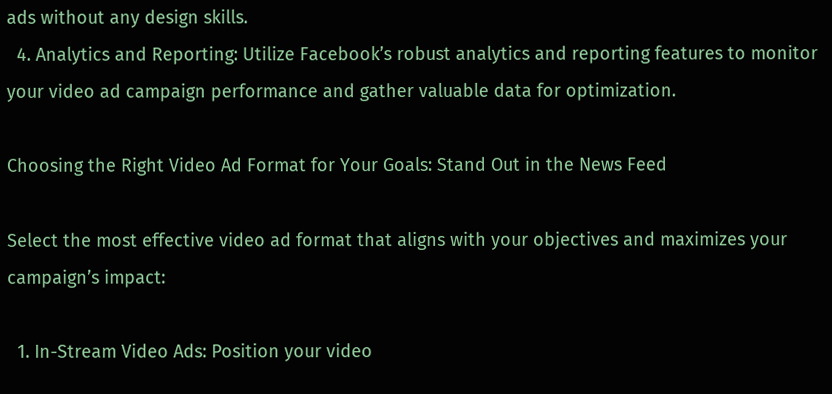ads without any design skills.
  4. Analytics and Reporting: Utilize Facebook’s robust analytics and reporting features to monitor your video ad campaign performance and gather valuable data for optimization.

Choosing the Right Video Ad Format for Your Goals: Stand Out in the News Feed

Select the most effective video ad format that aligns with your objectives and maximizes your campaign’s impact:

  1. In-Stream Video Ads: Position your video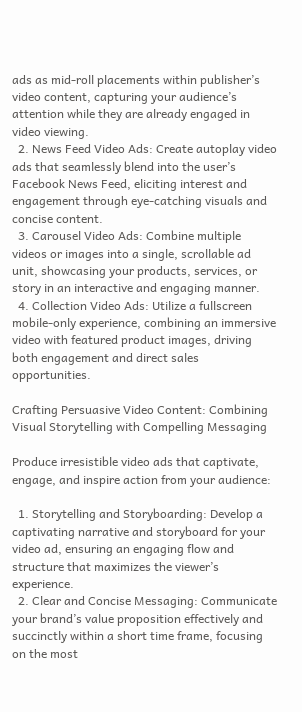ads as mid-roll placements within publisher’s video content, capturing your audience’s attention while they are already engaged in video viewing.
  2. News Feed Video Ads: Create autoplay video ads that seamlessly blend into the user’s Facebook News Feed, eliciting interest and engagement through eye-catching visuals and concise content.
  3. Carousel Video Ads: Combine multiple videos or images into a single, scrollable ad unit, showcasing your products, services, or story in an interactive and engaging manner.
  4. Collection Video Ads: Utilize a fullscreen mobile-only experience, combining an immersive video with featured product images, driving both engagement and direct sales opportunities.

Crafting Persuasive Video Content: Combining Visual Storytelling with Compelling Messaging

Produce irresistible video ads that captivate, engage, and inspire action from your audience:

  1. Storytelling and Storyboarding: Develop a captivating narrative and storyboard for your video ad, ensuring an engaging flow and structure that maximizes the viewer’s experience.
  2. Clear and Concise Messaging: Communicate your brand’s value proposition effectively and succinctly within a short time frame, focusing on the most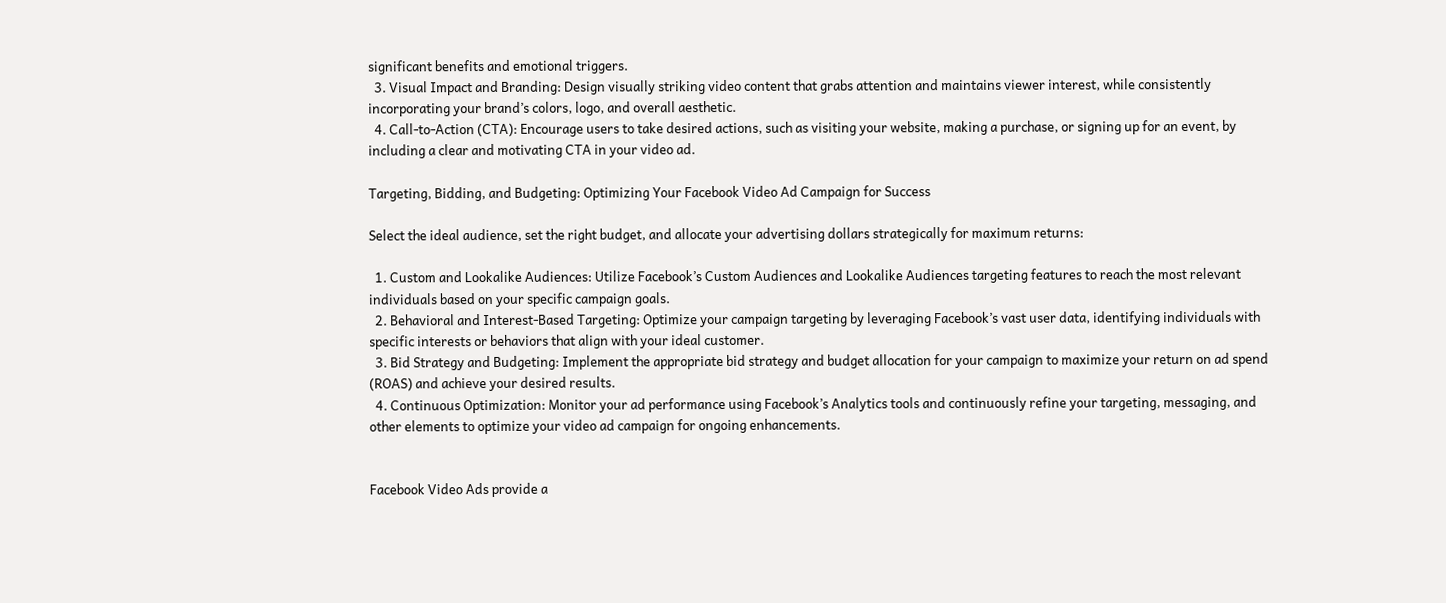significant benefits and emotional triggers.
  3. Visual Impact and Branding: Design visually striking video content that grabs attention and maintains viewer interest, while consistently incorporating your brand’s colors, logo, and overall aesthetic.
  4. Call-to-Action (CTA): Encourage users to take desired actions, such as visiting your website, making a purchase, or signing up for an event, by including a clear and motivating CTA in your video ad.

Targeting, Bidding, and Budgeting: Optimizing Your Facebook Video Ad Campaign for Success

Select the ideal audience, set the right budget, and allocate your advertising dollars strategically for maximum returns:

  1. Custom and Lookalike Audiences: Utilize Facebook’s Custom Audiences and Lookalike Audiences targeting features to reach the most relevant individuals based on your specific campaign goals.
  2. Behavioral and Interest-Based Targeting: Optimize your campaign targeting by leveraging Facebook’s vast user data, identifying individuals with specific interests or behaviors that align with your ideal customer.
  3. Bid Strategy and Budgeting: Implement the appropriate bid strategy and budget allocation for your campaign to maximize your return on ad spend (ROAS) and achieve your desired results.
  4. Continuous Optimization: Monitor your ad performance using Facebook’s Analytics tools and continuously refine your targeting, messaging, and other elements to optimize your video ad campaign for ongoing enhancements.


Facebook Video Ads provide a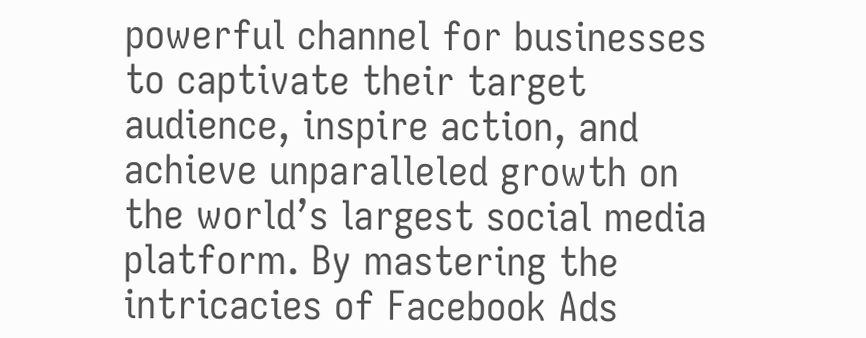powerful channel for businesses to captivate their target audience, inspire action, and achieve unparalleled growth on the world’s largest social media platform. By mastering the intricacies of Facebook Ads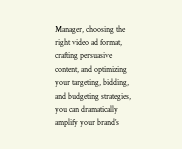Manager, choosing the right video ad format, crafting persuasive content, and optimizing your targeting, bidding, and budgeting strategies, you can dramatically amplify your brand’s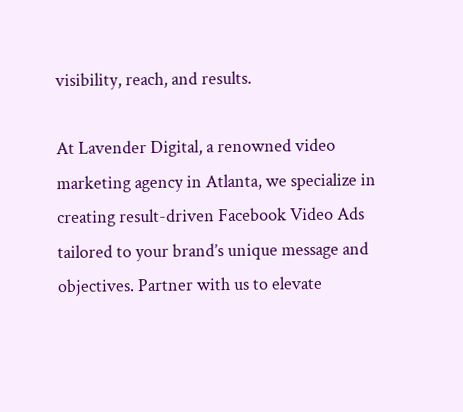visibility, reach, and results.

At Lavender Digital, a renowned video marketing agency in Atlanta, we specialize in creating result-driven Facebook Video Ads tailored to your brand’s unique message and objectives. Partner with us to elevate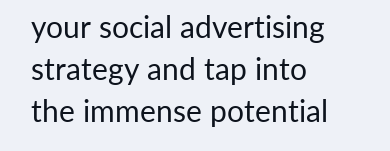your social advertising strategy and tap into the immense potential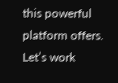this powerful platform offers. Let’s work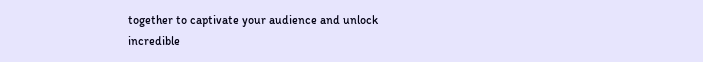together to captivate your audience and unlock incredible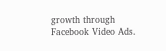growth through Facebook Video Ads.